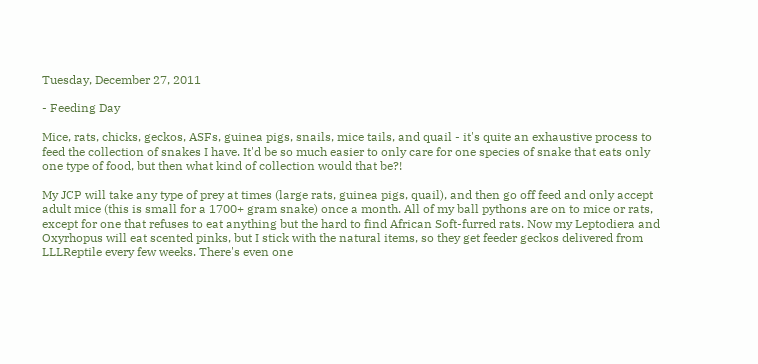Tuesday, December 27, 2011

- Feeding Day

Mice, rats, chicks, geckos, ASFs, guinea pigs, snails, mice tails, and quail - it's quite an exhaustive process to feed the collection of snakes I have. It'd be so much easier to only care for one species of snake that eats only one type of food, but then what kind of collection would that be?!

My JCP will take any type of prey at times (large rats, guinea pigs, quail), and then go off feed and only accept adult mice (this is small for a 1700+ gram snake) once a month. All of my ball pythons are on to mice or rats, except for one that refuses to eat anything but the hard to find African Soft-furred rats. Now my Leptodiera and Oxyrhopus will eat scented pinks, but I stick with the natural items, so they get feeder geckos delivered from LLLReptile every few weeks. There's even one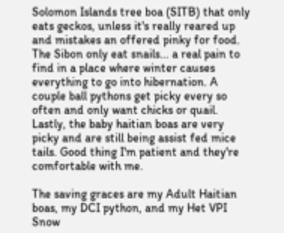Solomon Islands tree boa (SITB) that only eats geckos, unless it's really reared up and mistakes an offered pinky for food. The Sibon only eat snails... a real pain to find in a place where winter causes everything to go into hibernation. A couple ball pythons get picky every so often and only want chicks or quail. Lastly, the baby haitian boas are very picky and are still being assist fed mice tails. Good thing I'm patient and they're comfortable with me.

The saving graces are my Adult Haitian boas, my DCI python, and my Het VPI Snow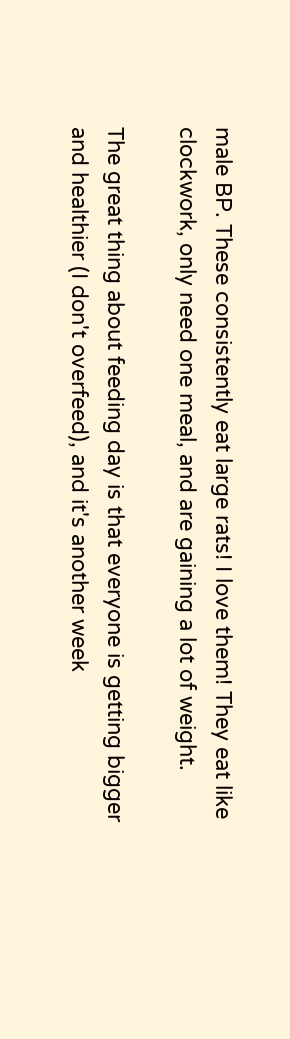male BP. These consistently eat large rats! I love them! They eat like clockwork, only need one meal, and are gaining a lot of weight.

The great thing about feeding day is that everyone is getting bigger and healthier (I don't overfeed), and it's another week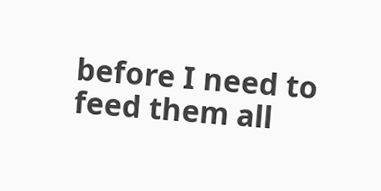before I need to feed them all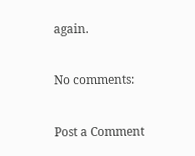again.

No comments:

Post a Comment